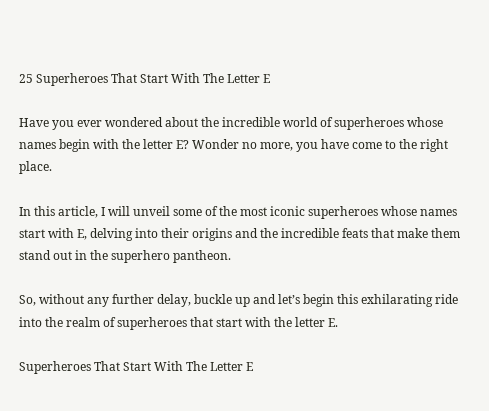25 Superheroes That Start With The Letter E

Have you ever wondered about the incredible world of superheroes whose names begin with the letter E? Wonder no more, you have come to the right place.

In this article, I will unveil some of the most iconic superheroes whose names start with E, delving into their origins and the incredible feats that make them stand out in the superhero pantheon.

So, without any further delay, buckle up and let’s begin this exhilarating ride into the realm of superheroes that start with the letter E.

Superheroes That Start With The Letter E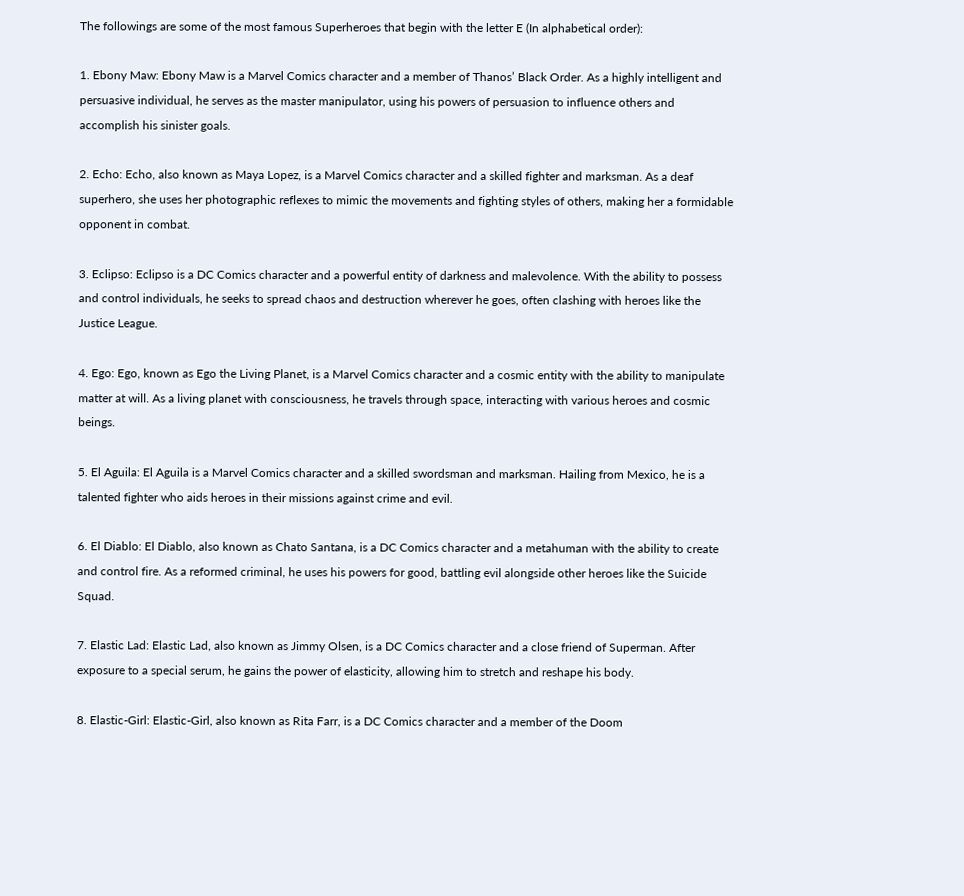The followings are some of the most famous Superheroes that begin with the letter E (In alphabetical order):

1. Ebony Maw: Ebony Maw is a Marvel Comics character and a member of Thanos’ Black Order. As a highly intelligent and persuasive individual, he serves as the master manipulator, using his powers of persuasion to influence others and accomplish his sinister goals.

2. Echo: Echo, also known as Maya Lopez, is a Marvel Comics character and a skilled fighter and marksman. As a deaf superhero, she uses her photographic reflexes to mimic the movements and fighting styles of others, making her a formidable opponent in combat.

3. Eclipso: Eclipso is a DC Comics character and a powerful entity of darkness and malevolence. With the ability to possess and control individuals, he seeks to spread chaos and destruction wherever he goes, often clashing with heroes like the Justice League.

4. Ego: Ego, known as Ego the Living Planet, is a Marvel Comics character and a cosmic entity with the ability to manipulate matter at will. As a living planet with consciousness, he travels through space, interacting with various heroes and cosmic beings.

5. El Aguila: El Aguila is a Marvel Comics character and a skilled swordsman and marksman. Hailing from Mexico, he is a talented fighter who aids heroes in their missions against crime and evil.

6. El Diablo: El Diablo, also known as Chato Santana, is a DC Comics character and a metahuman with the ability to create and control fire. As a reformed criminal, he uses his powers for good, battling evil alongside other heroes like the Suicide Squad.

7. Elastic Lad: Elastic Lad, also known as Jimmy Olsen, is a DC Comics character and a close friend of Superman. After exposure to a special serum, he gains the power of elasticity, allowing him to stretch and reshape his body.

8. Elastic-Girl: Elastic-Girl, also known as Rita Farr, is a DC Comics character and a member of the Doom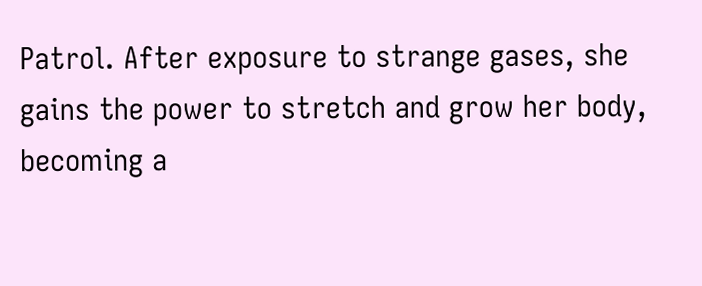Patrol. After exposure to strange gases, she gains the power to stretch and grow her body, becoming a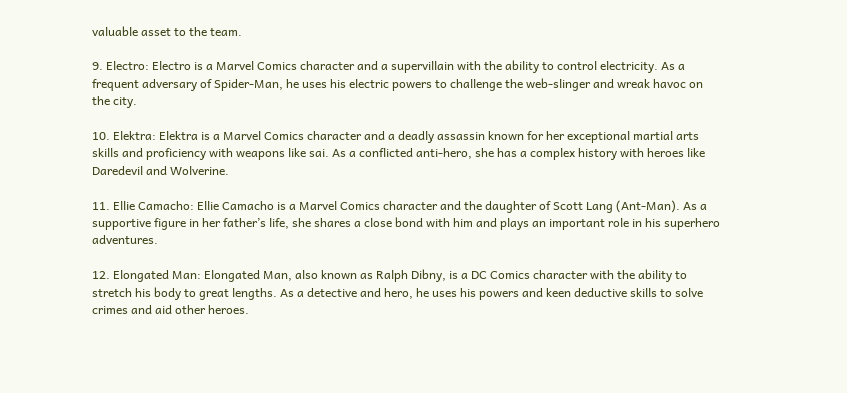valuable asset to the team.

9. Electro: Electro is a Marvel Comics character and a supervillain with the ability to control electricity. As a frequent adversary of Spider-Man, he uses his electric powers to challenge the web-slinger and wreak havoc on the city.

10. Elektra: Elektra is a Marvel Comics character and a deadly assassin known for her exceptional martial arts skills and proficiency with weapons like sai. As a conflicted anti-hero, she has a complex history with heroes like Daredevil and Wolverine.

11. Ellie Camacho: Ellie Camacho is a Marvel Comics character and the daughter of Scott Lang (Ant-Man). As a supportive figure in her father’s life, she shares a close bond with him and plays an important role in his superhero adventures.

12. Elongated Man: Elongated Man, also known as Ralph Dibny, is a DC Comics character with the ability to stretch his body to great lengths. As a detective and hero, he uses his powers and keen deductive skills to solve crimes and aid other heroes.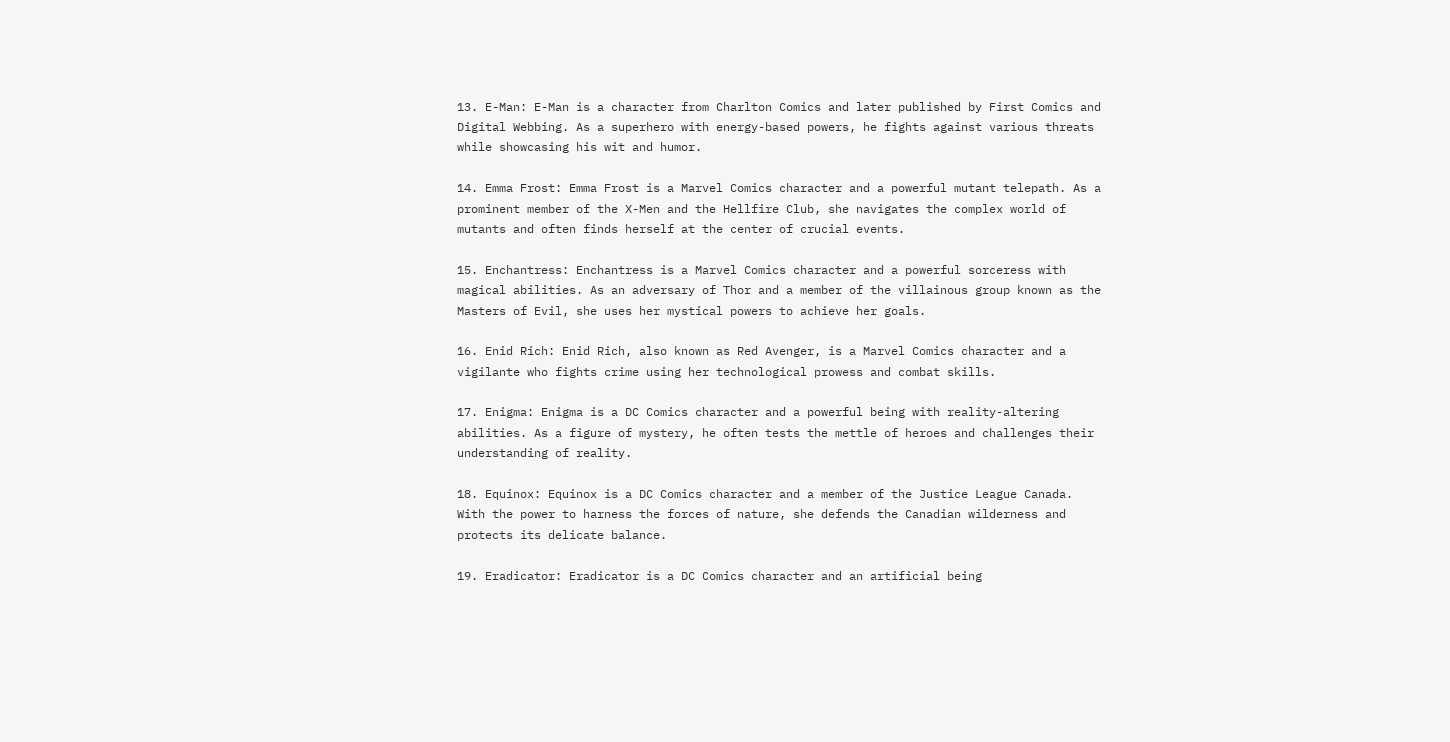13. E-Man: E-Man is a character from Charlton Comics and later published by First Comics and Digital Webbing. As a superhero with energy-based powers, he fights against various threats while showcasing his wit and humor.

14. Emma Frost: Emma Frost is a Marvel Comics character and a powerful mutant telepath. As a prominent member of the X-Men and the Hellfire Club, she navigates the complex world of mutants and often finds herself at the center of crucial events.

15. Enchantress: Enchantress is a Marvel Comics character and a powerful sorceress with magical abilities. As an adversary of Thor and a member of the villainous group known as the Masters of Evil, she uses her mystical powers to achieve her goals.

16. Enid Rich: Enid Rich, also known as Red Avenger, is a Marvel Comics character and a vigilante who fights crime using her technological prowess and combat skills.

17. Enigma: Enigma is a DC Comics character and a powerful being with reality-altering abilities. As a figure of mystery, he often tests the mettle of heroes and challenges their understanding of reality.

18. Equinox: Equinox is a DC Comics character and a member of the Justice League Canada. With the power to harness the forces of nature, she defends the Canadian wilderness and protects its delicate balance.

19. Eradicator: Eradicator is a DC Comics character and an artificial being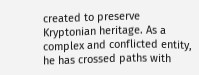created to preserve Kryptonian heritage. As a complex and conflicted entity, he has crossed paths with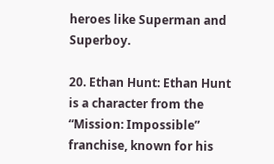heroes like Superman and Superboy.

20. Ethan Hunt: Ethan Hunt is a character from the “Mission: Impossible” franchise, known for his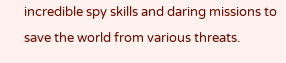incredible spy skills and daring missions to save the world from various threats.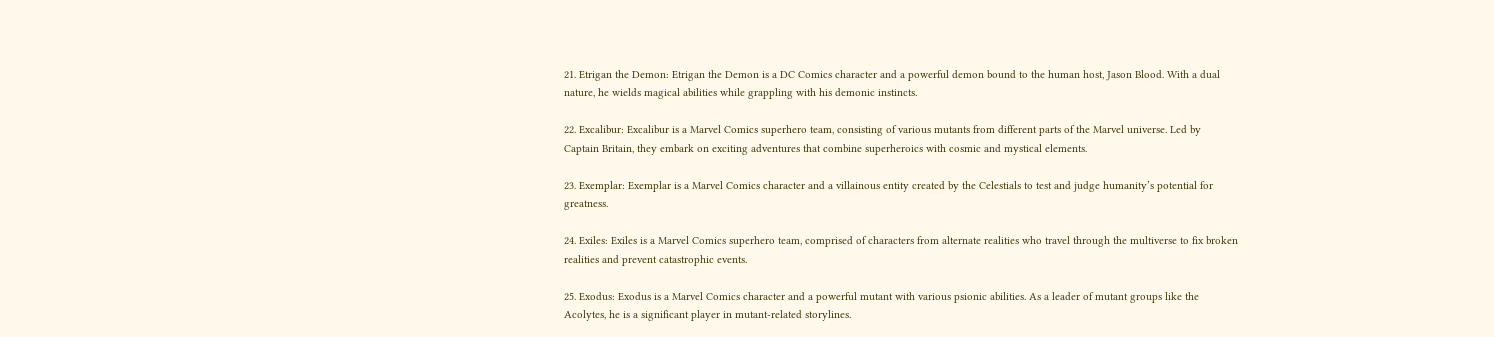21. Etrigan the Demon: Etrigan the Demon is a DC Comics character and a powerful demon bound to the human host, Jason Blood. With a dual nature, he wields magical abilities while grappling with his demonic instincts.

22. Excalibur: Excalibur is a Marvel Comics superhero team, consisting of various mutants from different parts of the Marvel universe. Led by Captain Britain, they embark on exciting adventures that combine superheroics with cosmic and mystical elements.

23. Exemplar: Exemplar is a Marvel Comics character and a villainous entity created by the Celestials to test and judge humanity’s potential for greatness.

24. Exiles: Exiles is a Marvel Comics superhero team, comprised of characters from alternate realities who travel through the multiverse to fix broken realities and prevent catastrophic events.

25. Exodus: Exodus is a Marvel Comics character and a powerful mutant with various psionic abilities. As a leader of mutant groups like the Acolytes, he is a significant player in mutant-related storylines.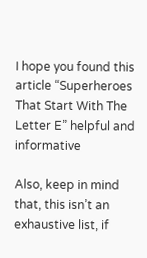I hope you found this article “Superheroes That Start With The Letter E” helpful and informative

Also, keep in mind that, this isn’t an exhaustive list, if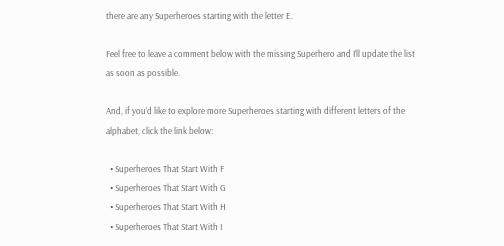there are any Superheroes starting with the letter E.

Feel free to leave a comment below with the missing Superhero and I’ll update the list as soon as possible.

And, if you’d like to explore more Superheroes starting with different letters of the alphabet, click the link below:

  • Superheroes That Start With F
  • Superheroes That Start With G
  • Superheroes That Start With H
  • Superheroes That Start With I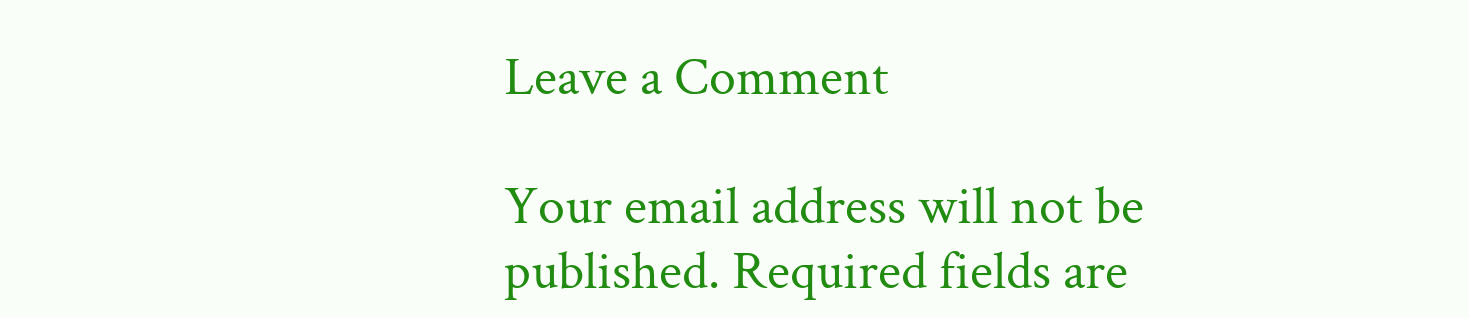Leave a Comment

Your email address will not be published. Required fields are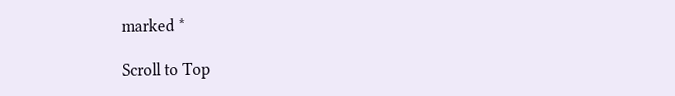marked *

Scroll to Top